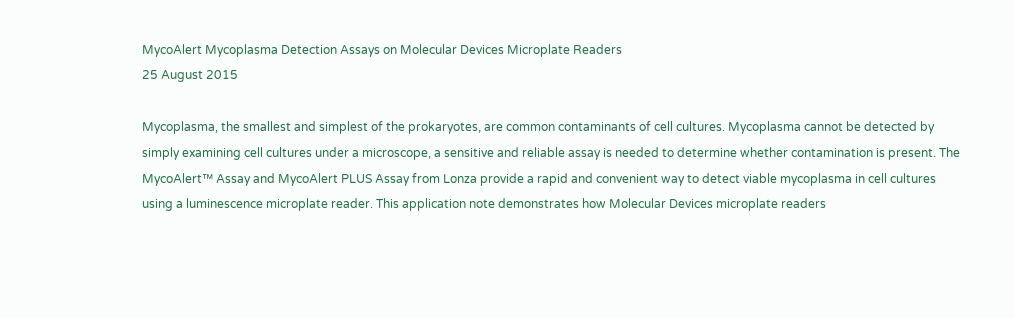MycoAlert Mycoplasma Detection Assays on Molecular Devices Microplate Readers
25 August 2015

Mycoplasma, the smallest and simplest of the prokaryotes, are common contaminants of cell cultures. Mycoplasma cannot be detected by simply examining cell cultures under a microscope, a sensitive and reliable assay is needed to determine whether contamination is present. The MycoAlert™ Assay and MycoAlert PLUS Assay from Lonza provide a rapid and convenient way to detect viable mycoplasma in cell cultures using a luminescence microplate reader. This application note demonstrates how Molecular Devices microplate readers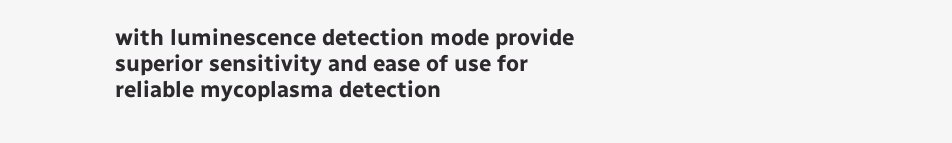with luminescence detection mode provide superior sensitivity and ease of use for reliable mycoplasma detection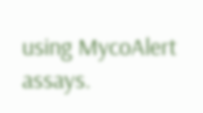using MycoAlert assays.